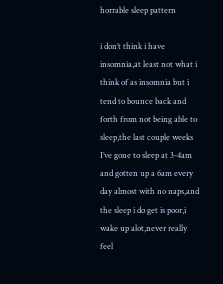horrable sleep pattern

i don’t think i have insomnia,at least not what i think of as insomnia but i tend to bounce back and forth from not being able to sleep,the last couple weeks I’ve gone to sleep at 3-4am and gotten up a 6am every day almost with no naps,and the sleep i do get is poor,i wake up alot,never really feel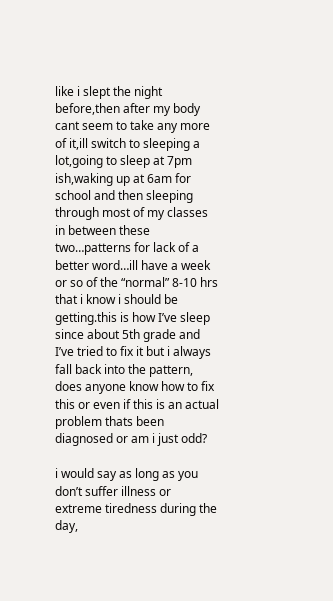like i slept the night before,then after my body cant seem to take any more of it,ill switch to sleeping a lot,going to sleep at 7pm ish,waking up at 6am for school and then sleeping through most of my classes
in between these two…patterns for lack of a better word…ill have a week or so of the “normal” 8-10 hrs that i know i should be getting.this is how I’ve sleep since about 5th grade and I’ve tried to fix it but i always fall back into the pattern,
does anyone know how to fix this or even if this is an actual problem thats been diagnosed or am i just odd?

i would say as long as you don’t suffer illness or extreme tiredness during the day,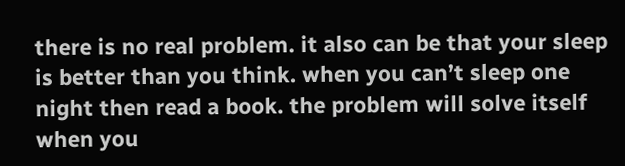there is no real problem. it also can be that your sleep is better than you think. when you can’t sleep one night then read a book. the problem will solve itself when you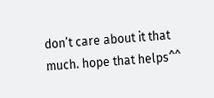don’t care about it that much. hope that helps^^